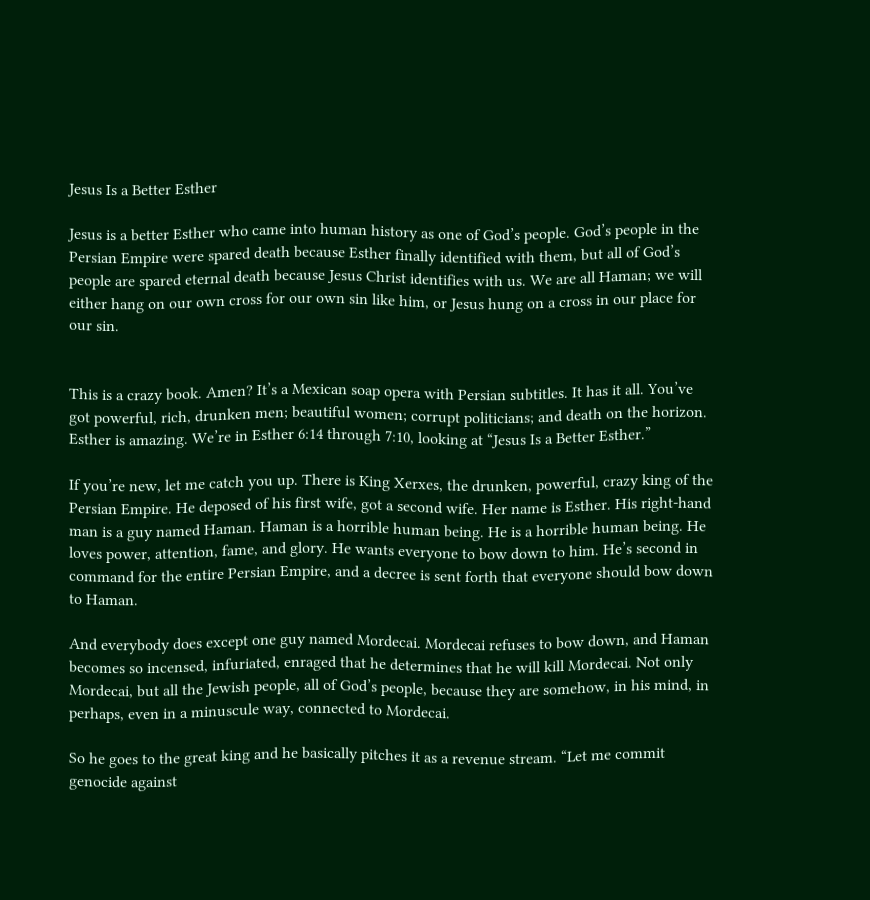Jesus Is a Better Esther

Jesus is a better Esther who came into human history as one of God’s people. God’s people in the Persian Empire were spared death because Esther finally identified with them, but all of God’s people are spared eternal death because Jesus Christ identifies with us. We are all Haman; we will either hang on our own cross for our own sin like him, or Jesus hung on a cross in our place for our sin.


This is a crazy book. Amen? It’s a Mexican soap opera with Persian subtitles. It has it all. You’ve got powerful, rich, drunken men; beautiful women; corrupt politicians; and death on the horizon. Esther is amazing. We’re in Esther 6:14 through 7:10, looking at “Jesus Is a Better Esther.”

If you’re new, let me catch you up. There is King Xerxes, the drunken, powerful, crazy king of the Persian Empire. He deposed of his first wife, got a second wife. Her name is Esther. His right-hand man is a guy named Haman. Haman is a horrible human being. He is a horrible human being. He loves power, attention, fame, and glory. He wants everyone to bow down to him. He’s second in command for the entire Persian Empire, and a decree is sent forth that everyone should bow down to Haman.

And everybody does except one guy named Mordecai. Mordecai refuses to bow down, and Haman becomes so incensed, infuriated, enraged that he determines that he will kill Mordecai. Not only Mordecai, but all the Jewish people, all of God’s people, because they are somehow, in his mind, in perhaps, even in a minuscule way, connected to Mordecai.

So he goes to the great king and he basically pitches it as a revenue stream. “Let me commit genocide against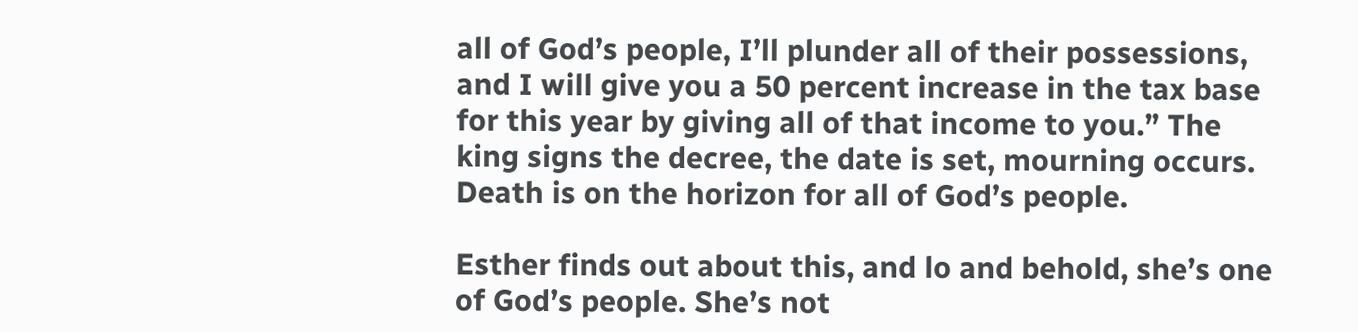all of God’s people, I’ll plunder all of their possessions, and I will give you a 50 percent increase in the tax base for this year by giving all of that income to you.” The king signs the decree, the date is set, mourning occurs. Death is on the horizon for all of God’s people.

Esther finds out about this, and lo and behold, she’s one of God’s people. She’s not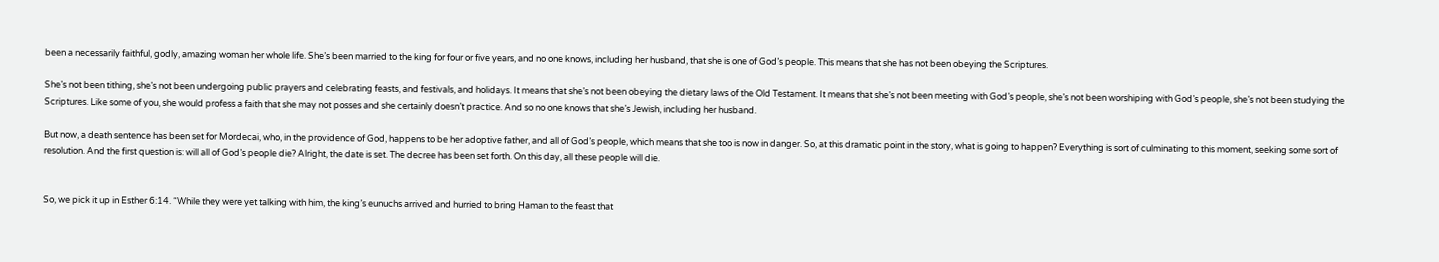been a necessarily faithful, godly, amazing woman her whole life. She’s been married to the king for four or five years, and no one knows, including her husband, that she is one of God’s people. This means that she has not been obeying the Scriptures.

She’s not been tithing, she’s not been undergoing public prayers and celebrating feasts, and festivals, and holidays. It means that she’s not been obeying the dietary laws of the Old Testament. It means that she’s not been meeting with God’s people, she’s not been worshiping with God’s people, she’s not been studying the Scriptures. Like some of you, she would profess a faith that she may not posses and she certainly doesn’t practice. And so no one knows that she’s Jewish, including her husband.

But now, a death sentence has been set for Mordecai, who, in the providence of God, happens to be her adoptive father, and all of God’s people, which means that she too is now in danger. So, at this dramatic point in the story, what is going to happen? Everything is sort of culminating to this moment, seeking some sort of resolution. And the first question is: will all of God’s people die? Alright, the date is set. The decree has been set forth. On this day, all these people will die.


So, we pick it up in Esther 6:14. “While they were yet talking with him, the king’s eunuchs arrived and hurried to bring Haman to the feast that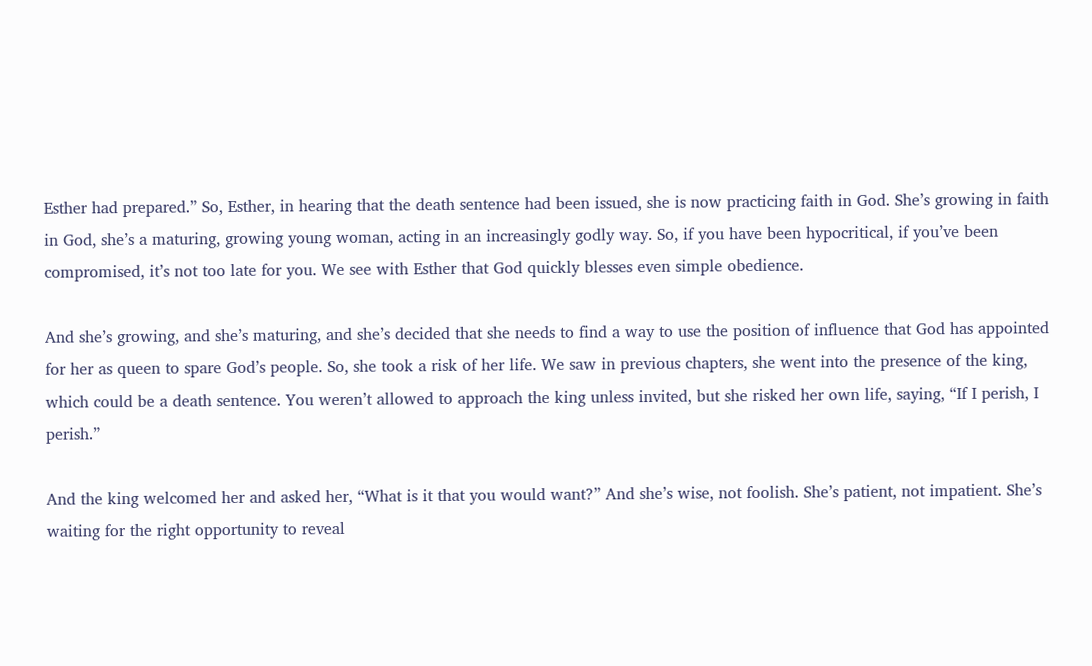Esther had prepared.” So, Esther, in hearing that the death sentence had been issued, she is now practicing faith in God. She’s growing in faith in God, she’s a maturing, growing young woman, acting in an increasingly godly way. So, if you have been hypocritical, if you’ve been compromised, it’s not too late for you. We see with Esther that God quickly blesses even simple obedience.

And she’s growing, and she’s maturing, and she’s decided that she needs to find a way to use the position of influence that God has appointed for her as queen to spare God’s people. So, she took a risk of her life. We saw in previous chapters, she went into the presence of the king, which could be a death sentence. You weren’t allowed to approach the king unless invited, but she risked her own life, saying, “If I perish, I perish.”

And the king welcomed her and asked her, “What is it that you would want?” And she’s wise, not foolish. She’s patient, not impatient. She’s waiting for the right opportunity to reveal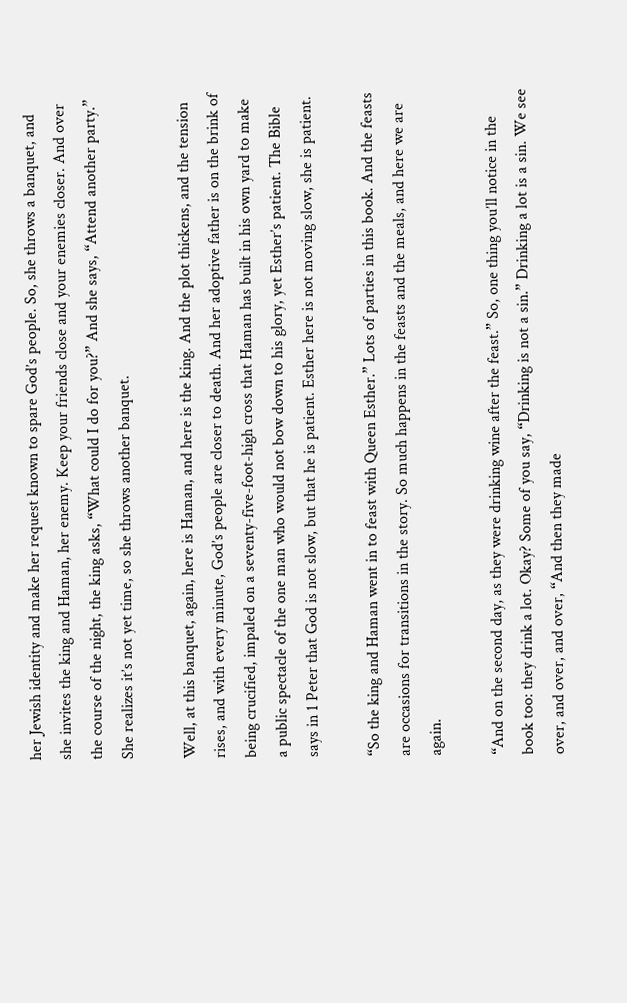her Jewish identity and make her request known to spare God’s people. So, she throws a banquet, and she invites the king and Haman, her enemy. Keep your friends close and your enemies closer. And over the course of the night, the king asks, “What could I do for you?” And she says, “Attend another party.” She realizes it’s not yet time, so she throws another banquet.

Well, at this banquet, again, here is Haman, and here is the king. And the plot thickens, and the tension rises, and with every minute, God’s people are closer to death. And her adoptive father is on the brink of being crucified, impaled on a seventy-five-foot-high cross that Haman has built in his own yard to make a public spectacle of the one man who would not bow down to his glory, yet Esther’s patient. The Bible says in 1 Peter that God is not slow, but that he is patient. Esther here is not moving slow, she is patient.

“So the king and Haman went in to feast with Queen Esther.” Lots of parties in this book. And the feasts are occasions for transitions in the story. So much happens in the feasts and the meals, and here we are again.

“And on the second day, as they were drinking wine after the feast.” So, one thing you’ll notice in the book too: they drink a lot. Okay? Some of you say, “Drinking is not a sin.” Drinking a lot is a sin. We see over, and over, and over, “And then they made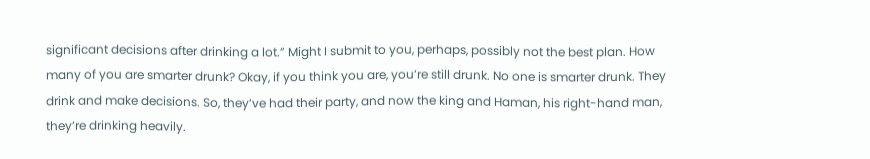significant decisions after drinking a lot.” Might I submit to you, perhaps, possibly not the best plan. How many of you are smarter drunk? Okay, if you think you are, you’re still drunk. No one is smarter drunk. They drink and make decisions. So, they’ve had their party, and now the king and Haman, his right-hand man, they’re drinking heavily.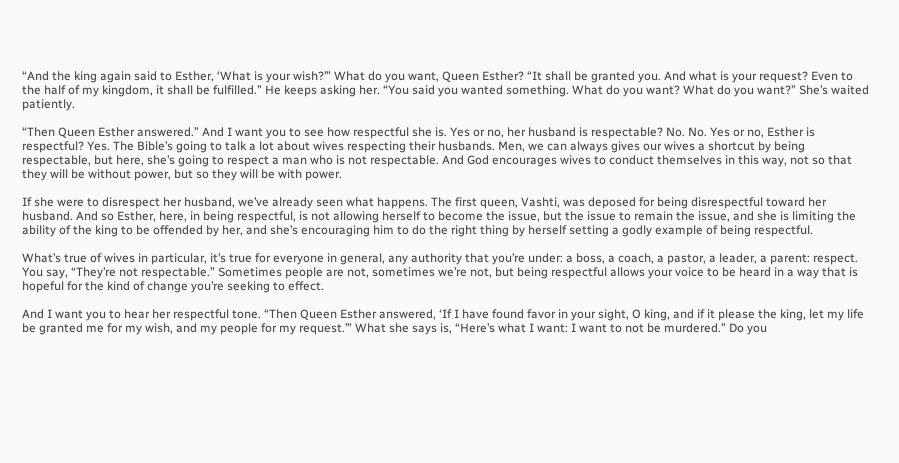“And the king again said to Esther, ‘What is your wish?’” What do you want, Queen Esther? “It shall be granted you. And what is your request? Even to the half of my kingdom, it shall be fulfilled.” He keeps asking her. “You said you wanted something. What do you want? What do you want?” She’s waited patiently.

“Then Queen Esther answered.” And I want you to see how respectful she is. Yes or no, her husband is respectable? No. No. Yes or no, Esther is respectful? Yes. The Bible’s going to talk a lot about wives respecting their husbands. Men, we can always gives our wives a shortcut by being respectable, but here, she’s going to respect a man who is not respectable. And God encourages wives to conduct themselves in this way, not so that they will be without power, but so they will be with power.

If she were to disrespect her husband, we’ve already seen what happens. The first queen, Vashti, was deposed for being disrespectful toward her husband. And so Esther, here, in being respectful, is not allowing herself to become the issue, but the issue to remain the issue, and she is limiting the ability of the king to be offended by her, and she’s encouraging him to do the right thing by herself setting a godly example of being respectful.

What’s true of wives in particular, it’s true for everyone in general, any authority that you’re under: a boss, a coach, a pastor, a leader, a parent: respect. You say, “They’re not respectable.” Sometimes people are not, sometimes we’re not, but being respectful allows your voice to be heard in a way that is hopeful for the kind of change you’re seeking to effect.

And I want you to hear her respectful tone. “Then Queen Esther answered, ‘If I have found favor in your sight, O king, and if it please the king, let my life be granted me for my wish, and my people for my request.’” What she says is, “Here’s what I want: I want to not be murdered.” Do you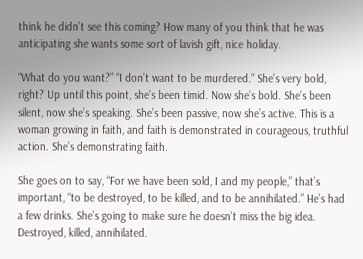think he didn’t see this coming? How many of you think that he was anticipating she wants some sort of lavish gift, nice holiday.

“What do you want?” “I don’t want to be murdered.” She’s very bold, right? Up until this point, she’s been timid. Now she’s bold. She’s been silent, now she’s speaking. She’s been passive, now she’s active. This is a woman growing in faith, and faith is demonstrated in courageous, truthful action. She’s demonstrating faith.

She goes on to say, “For we have been sold, I and my people,” that’s important, “to be destroyed, to be killed, and to be annihilated.” He’s had a few drinks. She’s going to make sure he doesn’t miss the big idea. Destroyed, killed, annihilated.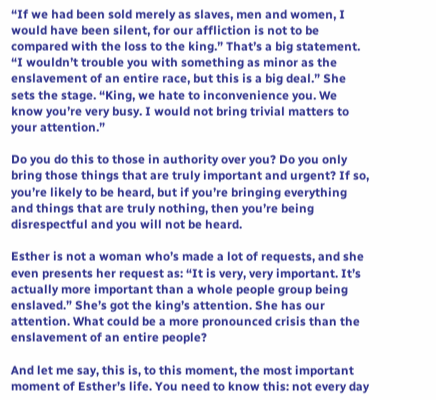“If we had been sold merely as slaves, men and women, I would have been silent, for our affliction is not to be compared with the loss to the king.” That’s a big statement. “I wouldn’t trouble you with something as minor as the enslavement of an entire race, but this is a big deal.” She sets the stage. “King, we hate to inconvenience you. We know you’re very busy. I would not bring trivial matters to your attention.”

Do you do this to those in authority over you? Do you only bring those things that are truly important and urgent? If so, you’re likely to be heard, but if you’re bringing everything and things that are truly nothing, then you’re being disrespectful and you will not be heard.

Esther is not a woman who’s made a lot of requests, and she even presents her request as: “It is very, very important. It’s actually more important than a whole people group being enslaved.” She’s got the king’s attention. She has our attention. What could be a more pronounced crisis than the enslavement of an entire people?

And let me say, this is, to this moment, the most important moment of Esther’s life. You need to know this: not every day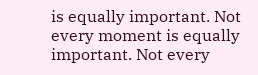is equally important. Not every moment is equally important. Not every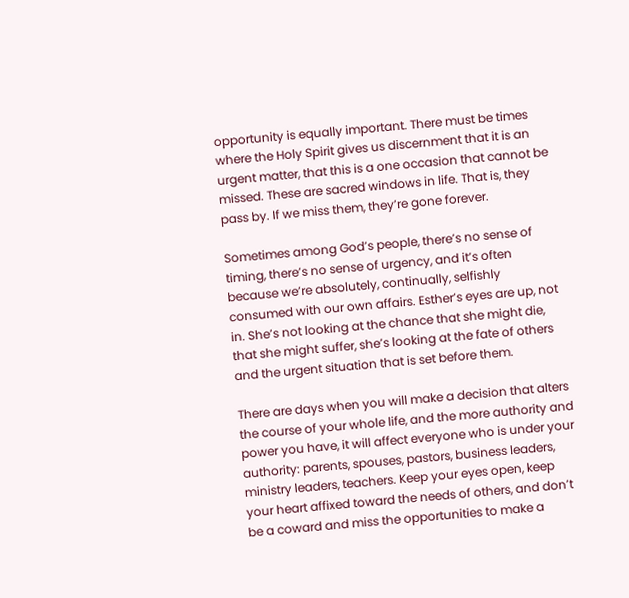opportunity is equally important. There must be times where the Holy Spirit gives us discernment that it is an urgent matter, that this is a one occasion that cannot be missed. These are sacred windows in life. That is, they pass by. If we miss them, they’re gone forever.

Sometimes among God’s people, there’s no sense of timing, there’s no sense of urgency, and it’s often because we’re absolutely, continually, selfishly consumed with our own affairs. Esther’s eyes are up, not in. She’s not looking at the chance that she might die, that she might suffer, she’s looking at the fate of others and the urgent situation that is set before them.

There are days when you will make a decision that alters the course of your whole life, and the more authority and power you have, it will affect everyone who is under your authority: parents, spouses, pastors, business leaders, ministry leaders, teachers. Keep your eyes open, keep your heart affixed toward the needs of others, and don’t be a coward and miss the opportunities to make a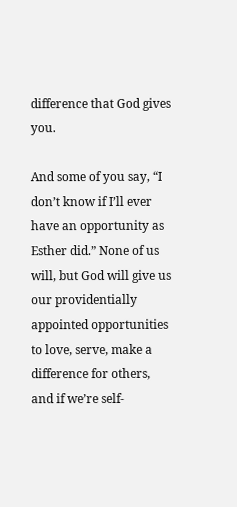difference that God gives you.

And some of you say, “I don’t know if I’ll ever have an opportunity as Esther did.” None of us will, but God will give us our providentially appointed opportunities to love, serve, make a difference for others, and if we’re self-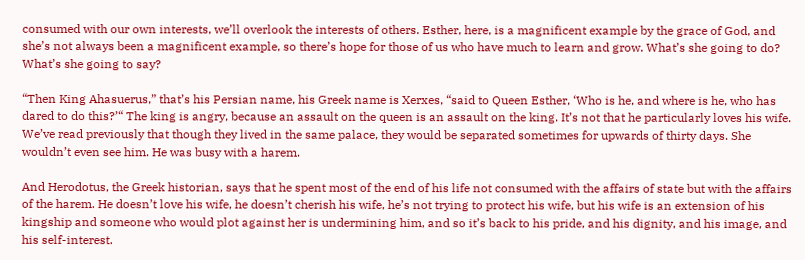consumed with our own interests, we’ll overlook the interests of others. Esther, here, is a magnificent example by the grace of God, and she’s not always been a magnificent example, so there’s hope for those of us who have much to learn and grow. What’s she going to do? What’s she going to say?

“Then King Ahasuerus,” that’s his Persian name, his Greek name is Xerxes, “said to Queen Esther, ‘Who is he, and where is he, who has dared to do this?’“ The king is angry, because an assault on the queen is an assault on the king. It’s not that he particularly loves his wife. We’ve read previously that though they lived in the same palace, they would be separated sometimes for upwards of thirty days. She wouldn’t even see him. He was busy with a harem.

And Herodotus, the Greek historian, says that he spent most of the end of his life not consumed with the affairs of state but with the affairs of the harem. He doesn’t love his wife, he doesn’t cherish his wife, he’s not trying to protect his wife, but his wife is an extension of his kingship and someone who would plot against her is undermining him, and so it’s back to his pride, and his dignity, and his image, and his self-interest.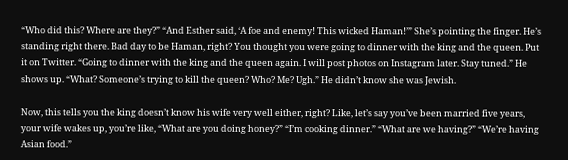“Who did this? Where are they?” “And Esther said, ‘A foe and enemy! This wicked Haman!’” She’s pointing the finger. He’s standing right there. Bad day to be Haman, right? You thought you were going to dinner with the king and the queen. Put it on Twitter. “Going to dinner with the king and the queen again. I will post photos on Instagram later. Stay tuned.” He shows up. “What? Someone’s trying to kill the queen? Who? Me? Ugh.” He didn’t know she was Jewish.

Now, this tells you the king doesn’t know his wife very well either, right? Like, let’s say you’ve been married five years, your wife wakes up, you’re like, “What are you doing honey?” “I’m cooking dinner.” “What are we having?” “We’re having Asian food.”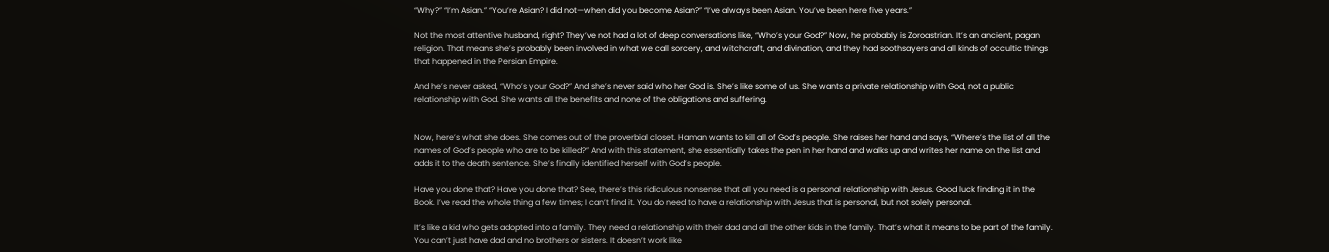“Why?” “I’m Asian.” “You’re Asian? I did not—when did you become Asian?” “I’ve always been Asian. You’ve been here five years.”

Not the most attentive husband, right? They’ve not had a lot of deep conversations like, “Who’s your God?” Now, he probably is Zoroastrian. It’s an ancient, pagan religion. That means she’s probably been involved in what we call sorcery, and witchcraft, and divination, and they had soothsayers and all kinds of occultic things that happened in the Persian Empire.

And he’s never asked, “Who’s your God?” And she’s never said who her God is. She’s like some of us. She wants a private relationship with God, not a public relationship with God. She wants all the benefits and none of the obligations and suffering.


Now, here’s what she does. She comes out of the proverbial closet. Haman wants to kill all of God’s people. She raises her hand and says, “Where’s the list of all the names of God’s people who are to be killed?” And with this statement, she essentially takes the pen in her hand and walks up and writes her name on the list and adds it to the death sentence. She’s finally identified herself with God’s people.

Have you done that? Have you done that? See, there’s this ridiculous nonsense that all you need is a personal relationship with Jesus. Good luck finding it in the Book. I’ve read the whole thing a few times; I can’t find it. You do need to have a relationship with Jesus that is personal, but not solely personal.

It’s like a kid who gets adopted into a family. They need a relationship with their dad and all the other kids in the family. That’s what it means to be part of the family. You can’t just have dad and no brothers or sisters. It doesn’t work like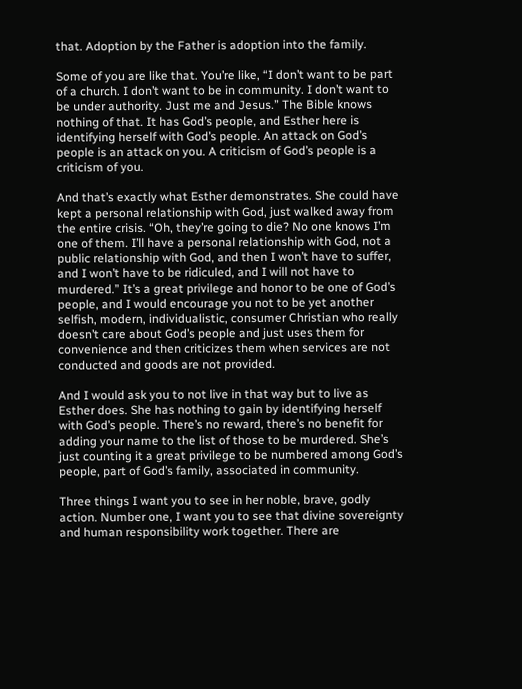that. Adoption by the Father is adoption into the family.

Some of you are like that. You’re like, “I don’t want to be part of a church. I don’t want to be in community. I don’t want to be under authority. Just me and Jesus.” The Bible knows nothing of that. It has God’s people, and Esther here is identifying herself with God’s people. An attack on God’s people is an attack on you. A criticism of God’s people is a criticism of you.

And that’s exactly what Esther demonstrates. She could have kept a personal relationship with God, just walked away from the entire crisis. “Oh, they’re going to die? No one knows I’m one of them. I’ll have a personal relationship with God, not a public relationship with God, and then I won’t have to suffer, and I won’t have to be ridiculed, and I will not have to murdered.” It’s a great privilege and honor to be one of God’s people, and I would encourage you not to be yet another selfish, modern, individualistic, consumer Christian who really doesn’t care about God’s people and just uses them for convenience and then criticizes them when services are not conducted and goods are not provided.

And I would ask you to not live in that way but to live as Esther does. She has nothing to gain by identifying herself with God’s people. There’s no reward, there’s no benefit for adding your name to the list of those to be murdered. She’s just counting it a great privilege to be numbered among God’s people, part of God’s family, associated in community.

Three things I want you to see in her noble, brave, godly action. Number one, I want you to see that divine sovereignty and human responsibility work together. There are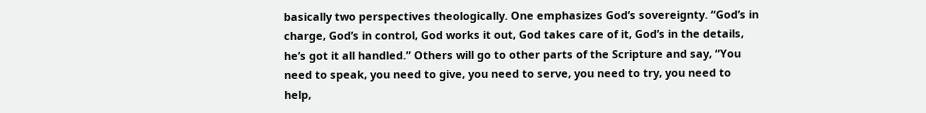basically two perspectives theologically. One emphasizes God’s sovereignty. “God’s in charge, God’s in control, God works it out, God takes care of it, God’s in the details, he’s got it all handled.” Others will go to other parts of the Scripture and say, “You need to speak, you need to give, you need to serve, you need to try, you need to help,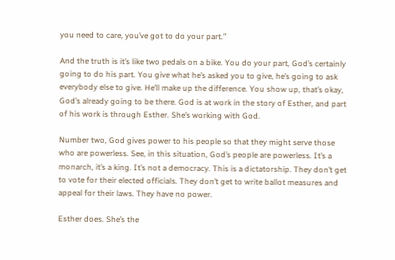you need to care, you’ve got to do your part.”

And the truth is it’s like two pedals on a bike. You do your part, God’s certainly going to do his part. You give what he’s asked you to give, he’s going to ask everybody else to give. He’ll make up the difference. You show up, that’s okay, God’s already going to be there. God is at work in the story of Esther, and part of his work is through Esther. She’s working with God.

Number two, God gives power to his people so that they might serve those who are powerless. See, in this situation, God’s people are powerless. It’s a monarch, it’s a king. It’s not a democracy. This is a dictatorship. They don’t get to vote for their elected officials. They don’t get to write ballot measures and appeal for their laws. They have no power.

Esther does. She’s the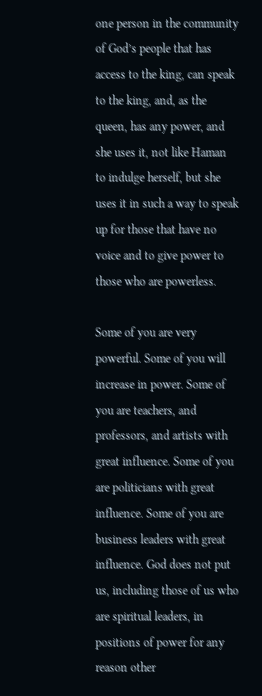one person in the community of God’s people that has access to the king, can speak to the king, and, as the queen, has any power, and she uses it, not like Haman to indulge herself, but she uses it in such a way to speak up for those that have no voice and to give power to those who are powerless.

Some of you are very powerful. Some of you will increase in power. Some of you are teachers, and professors, and artists with great influence. Some of you are politicians with great influence. Some of you are business leaders with great influence. God does not put us, including those of us who are spiritual leaders, in positions of power for any reason other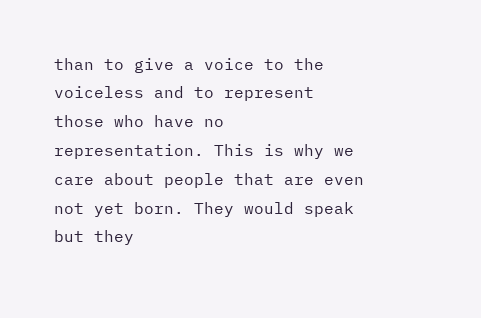than to give a voice to the voiceless and to represent those who have no representation. This is why we care about people that are even not yet born. They would speak but they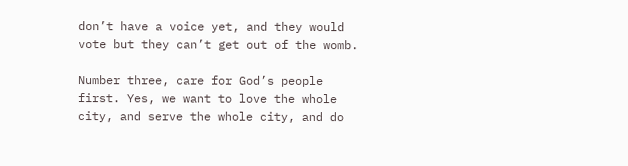don’t have a voice yet, and they would vote but they can’t get out of the womb.

Number three, care for God’s people first. Yes, we want to love the whole city, and serve the whole city, and do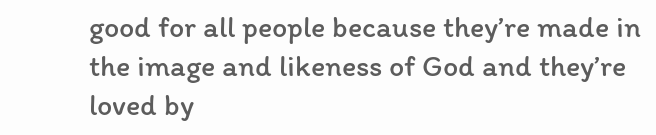good for all people because they’re made in the image and likeness of God and they’re loved by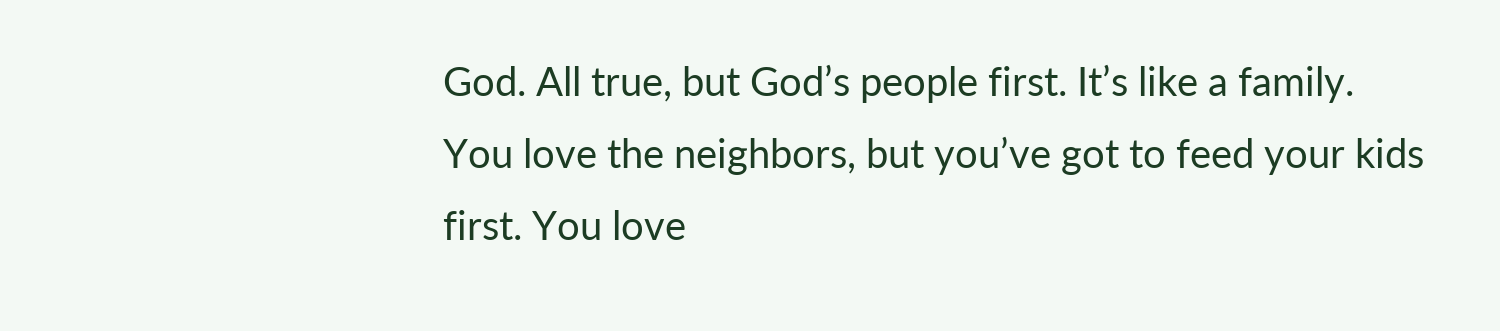God. All true, but God’s people first. It’s like a family. You love the neighbors, but you’ve got to feed your kids first. You love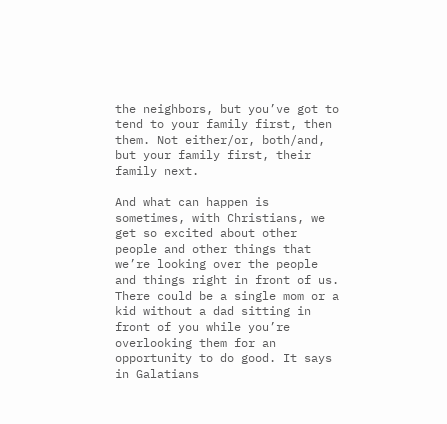the neighbors, but you’ve got to tend to your family first, then them. Not either/or, both/and, but your family first, their family next.

And what can happen is sometimes, with Christians, we get so excited about other people and other things that we’re looking over the people and things right in front of us. There could be a single mom or a kid without a dad sitting in front of you while you’re overlooking them for an opportunity to do good. It says in Galatians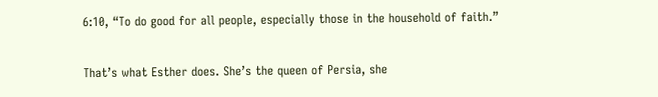6:10, “To do good for all people, especially those in the household of faith.”

That’s what Esther does. She’s the queen of Persia, she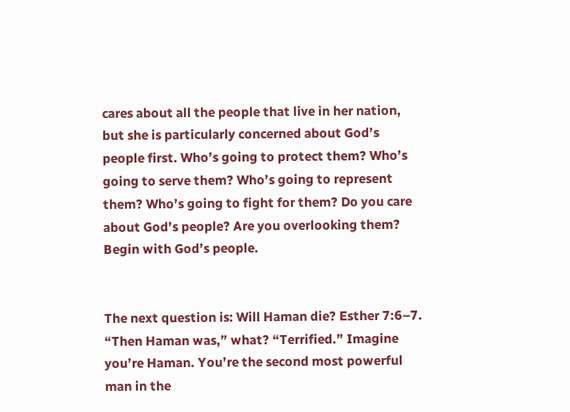cares about all the people that live in her nation, but she is particularly concerned about God’s people first. Who’s going to protect them? Who’s going to serve them? Who’s going to represent them? Who’s going to fight for them? Do you care about God’s people? Are you overlooking them? Begin with God’s people.


The next question is: Will Haman die? Esther 7:6–7. “Then Haman was,” what? “Terrified.” Imagine you’re Haman. You’re the second most powerful man in the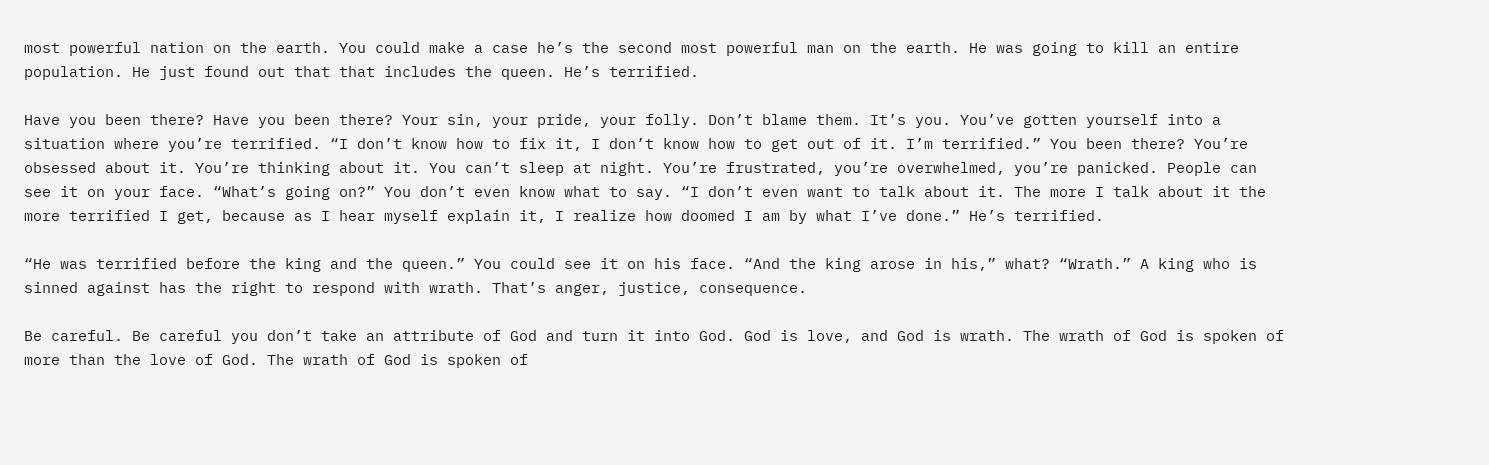most powerful nation on the earth. You could make a case he’s the second most powerful man on the earth. He was going to kill an entire population. He just found out that that includes the queen. He’s terrified.

Have you been there? Have you been there? Your sin, your pride, your folly. Don’t blame them. It’s you. You’ve gotten yourself into a situation where you’re terrified. “I don’t know how to fix it, I don’t know how to get out of it. I’m terrified.” You been there? You’re obsessed about it. You’re thinking about it. You can’t sleep at night. You’re frustrated, you’re overwhelmed, you’re panicked. People can see it on your face. “What’s going on?” You don’t even know what to say. “I don’t even want to talk about it. The more I talk about it the more terrified I get, because as I hear myself explain it, I realize how doomed I am by what I’ve done.” He’s terrified.

“He was terrified before the king and the queen.” You could see it on his face. “And the king arose in his,” what? “Wrath.” A king who is sinned against has the right to respond with wrath. That’s anger, justice, consequence.

Be careful. Be careful you don’t take an attribute of God and turn it into God. God is love, and God is wrath. The wrath of God is spoken of more than the love of God. The wrath of God is spoken of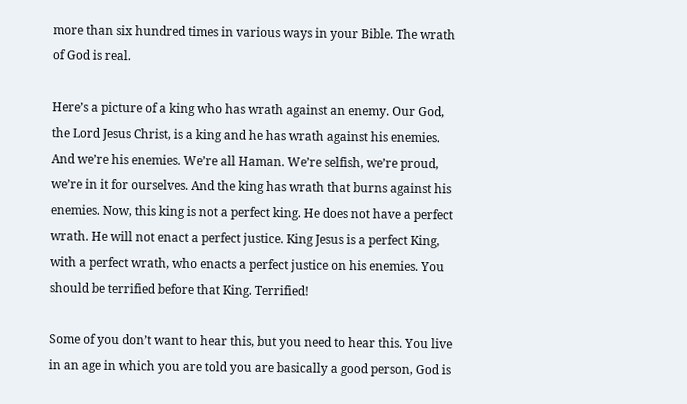more than six hundred times in various ways in your Bible. The wrath of God is real.

Here’s a picture of a king who has wrath against an enemy. Our God, the Lord Jesus Christ, is a king and he has wrath against his enemies. And we’re his enemies. We’re all Haman. We’re selfish, we’re proud, we’re in it for ourselves. And the king has wrath that burns against his enemies. Now, this king is not a perfect king. He does not have a perfect wrath. He will not enact a perfect justice. King Jesus is a perfect King, with a perfect wrath, who enacts a perfect justice on his enemies. You should be terrified before that King. Terrified!

Some of you don’t want to hear this, but you need to hear this. You live in an age in which you are told you are basically a good person, God is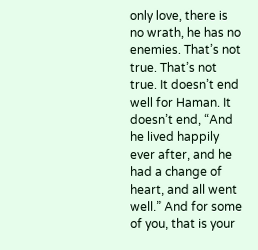only love, there is no wrath, he has no enemies. That’s not true. That’s not true. It doesn’t end well for Haman. It doesn’t end, “And he lived happily ever after, and he had a change of heart, and all went well.” And for some of you, that is your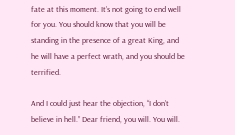fate at this moment. It’s not going to end well for you. You should know that you will be standing in the presence of a great King, and he will have a perfect wrath, and you should be terrified.

And I could just hear the objection, “I don’t believe in hell.” Dear friend, you will. You will.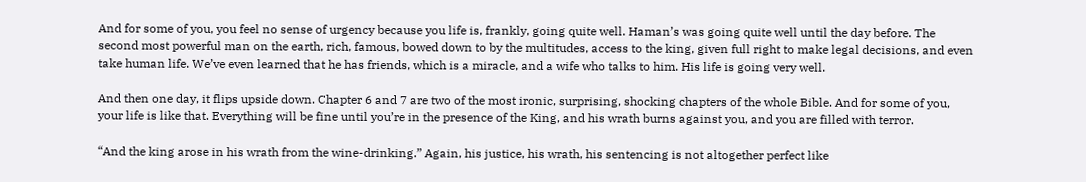And for some of you, you feel no sense of urgency because you life is, frankly, going quite well. Haman’s was going quite well until the day before. The second most powerful man on the earth, rich, famous, bowed down to by the multitudes, access to the king, given full right to make legal decisions, and even take human life. We’ve even learned that he has friends, which is a miracle, and a wife who talks to him. His life is going very well.

And then one day, it flips upside down. Chapter 6 and 7 are two of the most ironic, surprising, shocking chapters of the whole Bible. And for some of you, your life is like that. Everything will be fine until you’re in the presence of the King, and his wrath burns against you, and you are filled with terror.

“And the king arose in his wrath from the wine-drinking.” Again, his justice, his wrath, his sentencing is not altogether perfect like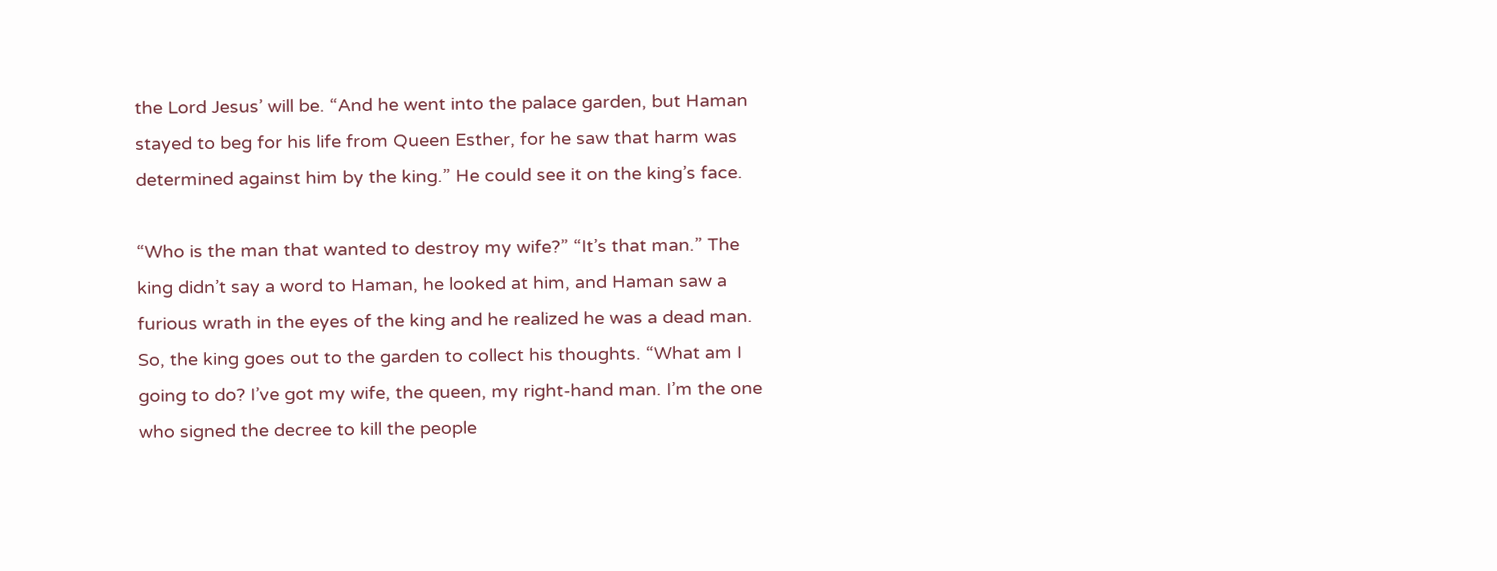the Lord Jesus’ will be. “And he went into the palace garden, but Haman stayed to beg for his life from Queen Esther, for he saw that harm was determined against him by the king.” He could see it on the king’s face.

“Who is the man that wanted to destroy my wife?” “It’s that man.” The king didn’t say a word to Haman, he looked at him, and Haman saw a furious wrath in the eyes of the king and he realized he was a dead man. So, the king goes out to the garden to collect his thoughts. “What am I going to do? I’ve got my wife, the queen, my right-hand man. I’m the one who signed the decree to kill the people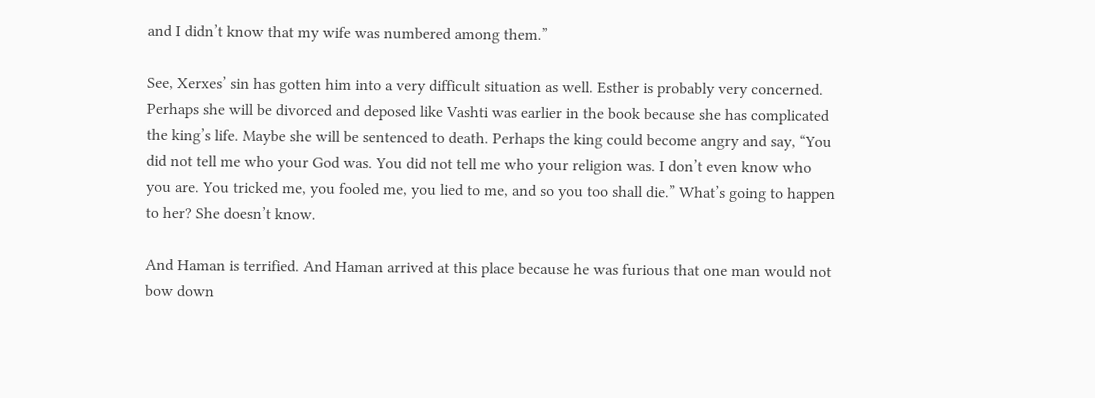and I didn’t know that my wife was numbered among them.”

See, Xerxes’ sin has gotten him into a very difficult situation as well. Esther is probably very concerned. Perhaps she will be divorced and deposed like Vashti was earlier in the book because she has complicated the king’s life. Maybe she will be sentenced to death. Perhaps the king could become angry and say, “You did not tell me who your God was. You did not tell me who your religion was. I don’t even know who you are. You tricked me, you fooled me, you lied to me, and so you too shall die.” What’s going to happen to her? She doesn’t know.

And Haman is terrified. And Haman arrived at this place because he was furious that one man would not bow down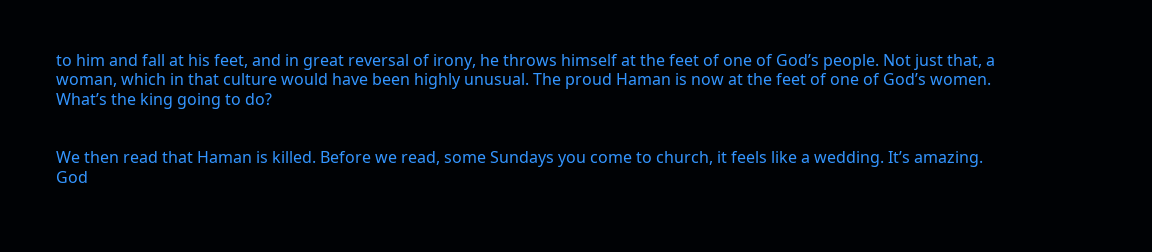to him and fall at his feet, and in great reversal of irony, he throws himself at the feet of one of God’s people. Not just that, a woman, which in that culture would have been highly unusual. The proud Haman is now at the feet of one of God’s women. What’s the king going to do?


We then read that Haman is killed. Before we read, some Sundays you come to church, it feels like a wedding. It’s amazing. God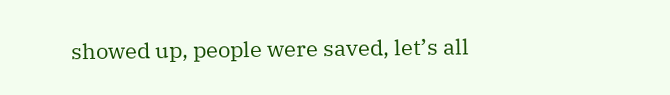showed up, people were saved, let’s all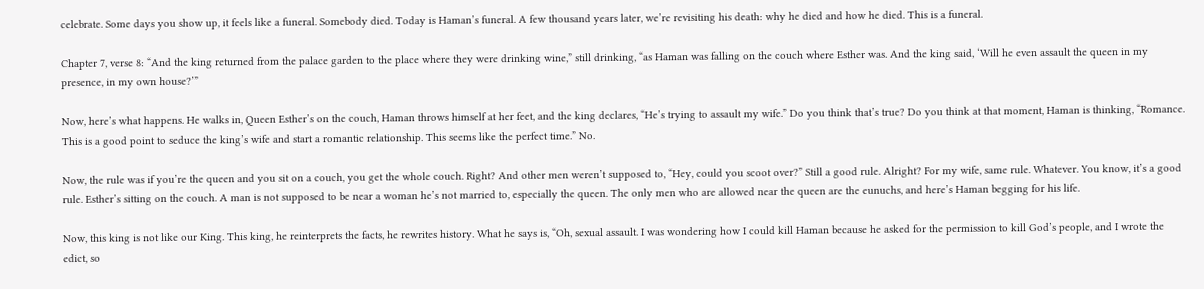celebrate. Some days you show up, it feels like a funeral. Somebody died. Today is Haman’s funeral. A few thousand years later, we’re revisiting his death: why he died and how he died. This is a funeral.

Chapter 7, verse 8: “And the king returned from the palace garden to the place where they were drinking wine,” still drinking, “as Haman was falling on the couch where Esther was. And the king said, ‘Will he even assault the queen in my presence, in my own house?’”

Now, here’s what happens. He walks in, Queen Esther’s on the couch, Haman throws himself at her feet, and the king declares, “He’s trying to assault my wife.” Do you think that’s true? Do you think at that moment, Haman is thinking, “Romance. This is a good point to seduce the king’s wife and start a romantic relationship. This seems like the perfect time.” No.

Now, the rule was if you’re the queen and you sit on a couch, you get the whole couch. Right? And other men weren’t supposed to, “Hey, could you scoot over?” Still a good rule. Alright? For my wife, same rule. Whatever. You know, it’s a good rule. Esther’s sitting on the couch. A man is not supposed to be near a woman he’s not married to, especially the queen. The only men who are allowed near the queen are the eunuchs, and here’s Haman begging for his life.

Now, this king is not like our King. This king, he reinterprets the facts, he rewrites history. What he says is, “Oh, sexual assault. I was wondering how I could kill Haman because he asked for the permission to kill God’s people, and I wrote the edict, so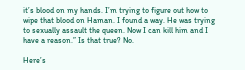it’s blood on my hands. I’m trying to figure out how to wipe that blood on Haman. I found a way. He was trying to sexually assault the queen. Now I can kill him and I have a reason.” Is that true? No.

Here’s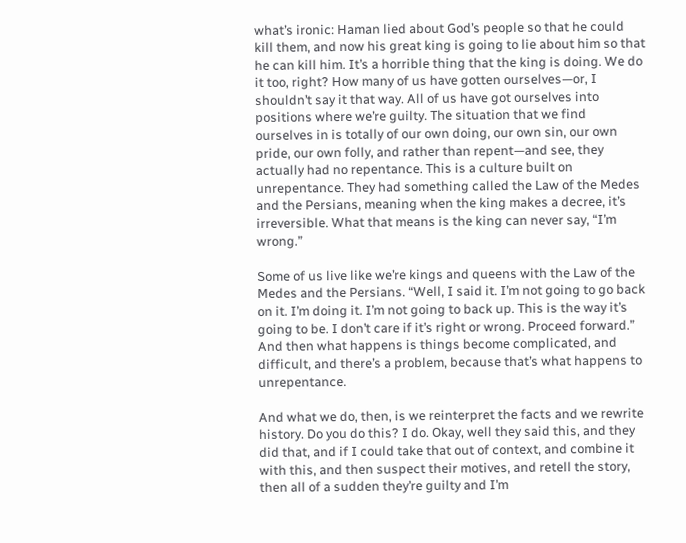what’s ironic: Haman lied about God’s people so that he could kill them, and now his great king is going to lie about him so that he can kill him. It’s a horrible thing that the king is doing. We do it too, right? How many of us have gotten ourselves—or, I shouldn’t say it that way. All of us have got ourselves into positions where we’re guilty. The situation that we find ourselves in is totally of our own doing, our own sin, our own pride, our own folly, and rather than repent—and see, they actually had no repentance. This is a culture built on unrepentance. They had something called the Law of the Medes and the Persians, meaning when the king makes a decree, it’s irreversible. What that means is the king can never say, “I’m wrong.”

Some of us live like we’re kings and queens with the Law of the Medes and the Persians. “Well, I said it. I’m not going to go back on it. I’m doing it. I’m not going to back up. This is the way it’s going to be. I don’t care if it’s right or wrong. Proceed forward.” And then what happens is things become complicated, and difficult, and there’s a problem, because that’s what happens to unrepentance.

And what we do, then, is we reinterpret the facts and we rewrite history. Do you do this? I do. Okay, well they said this, and they did that, and if I could take that out of context, and combine it with this, and then suspect their motives, and retell the story, then all of a sudden they’re guilty and I’m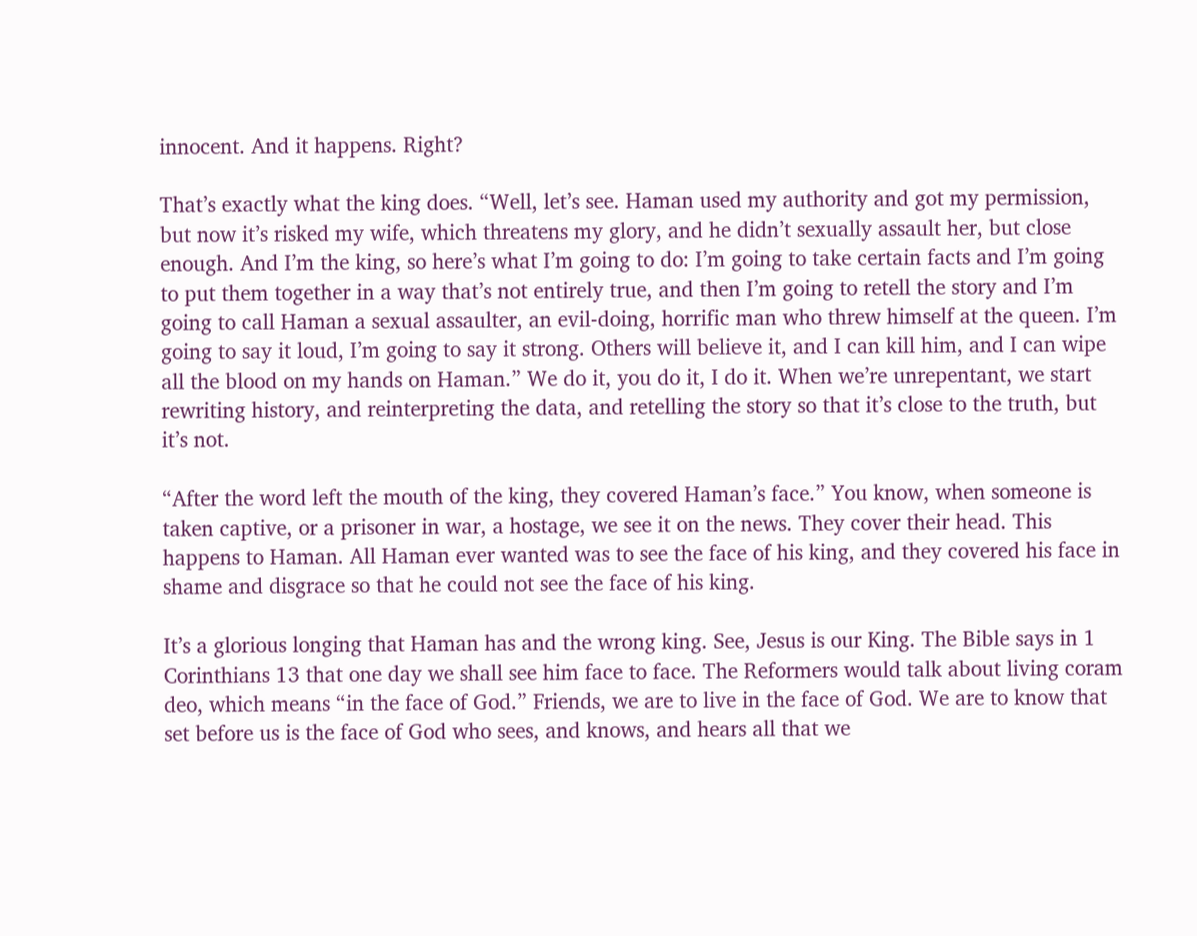innocent. And it happens. Right?

That’s exactly what the king does. “Well, let’s see. Haman used my authority and got my permission, but now it’s risked my wife, which threatens my glory, and he didn’t sexually assault her, but close enough. And I’m the king, so here’s what I’m going to do: I’m going to take certain facts and I’m going to put them together in a way that’s not entirely true, and then I’m going to retell the story and I’m going to call Haman a sexual assaulter, an evil-doing, horrific man who threw himself at the queen. I’m going to say it loud, I’m going to say it strong. Others will believe it, and I can kill him, and I can wipe all the blood on my hands on Haman.” We do it, you do it, I do it. When we’re unrepentant, we start rewriting history, and reinterpreting the data, and retelling the story so that it’s close to the truth, but it’s not.

“After the word left the mouth of the king, they covered Haman’s face.” You know, when someone is taken captive, or a prisoner in war, a hostage, we see it on the news. They cover their head. This happens to Haman. All Haman ever wanted was to see the face of his king, and they covered his face in shame and disgrace so that he could not see the face of his king.

It’s a glorious longing that Haman has and the wrong king. See, Jesus is our King. The Bible says in 1 Corinthians 13 that one day we shall see him face to face. The Reformers would talk about living coram deo, which means “in the face of God.” Friends, we are to live in the face of God. We are to know that set before us is the face of God who sees, and knows, and hears all that we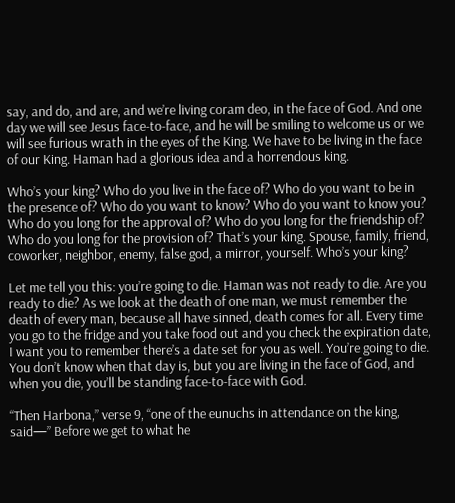say, and do, and are, and we’re living coram deo, in the face of God. And one day we will see Jesus face-to-face, and he will be smiling to welcome us or we will see furious wrath in the eyes of the King. We have to be living in the face of our King. Haman had a glorious idea and a horrendous king.

Who’s your king? Who do you live in the face of? Who do you want to be in the presence of? Who do you want to know? Who do you want to know you? Who do you long for the approval of? Who do you long for the friendship of? Who do you long for the provision of? That’s your king. Spouse, family, friend, coworker, neighbor, enemy, false god, a mirror, yourself. Who’s your king?

Let me tell you this: you’re going to die. Haman was not ready to die. Are you ready to die? As we look at the death of one man, we must remember the death of every man, because all have sinned, death comes for all. Every time you go to the fridge and you take food out and you check the expiration date, I want you to remember there’s a date set for you as well. You’re going to die. You don’t know when that day is, but you are living in the face of God, and when you die, you’ll be standing face-to-face with God.

“Then Harbona,” verse 9, “one of the eunuchs in attendance on the king, said—” Before we get to what he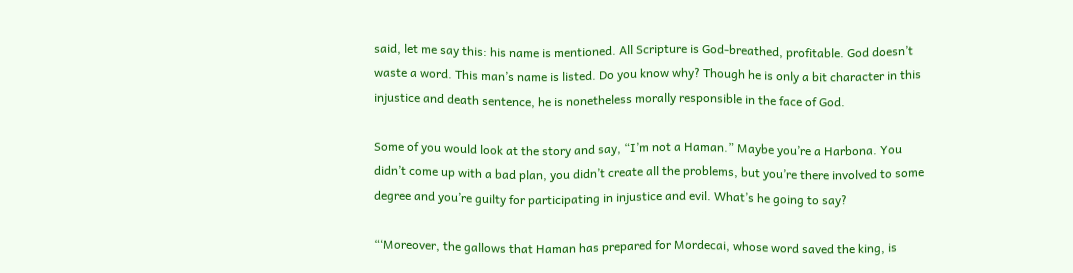said, let me say this: his name is mentioned. All Scripture is God-breathed, profitable. God doesn’t waste a word. This man’s name is listed. Do you know why? Though he is only a bit character in this injustice and death sentence, he is nonetheless morally responsible in the face of God.

Some of you would look at the story and say, “I’m not a Haman.” Maybe you’re a Harbona. You didn’t come up with a bad plan, you didn’t create all the problems, but you’re there involved to some degree and you’re guilty for participating in injustice and evil. What’s he going to say?

“‘Moreover, the gallows that Haman has prepared for Mordecai, whose word saved the king, is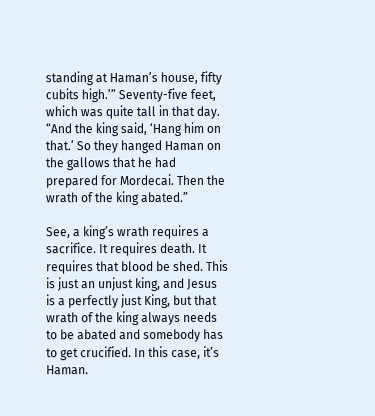standing at Haman’s house, fifty cubits high.’” Seventy-five feet, which was quite tall in that day. “And the king said, ‘Hang him on that.’ So they hanged Haman on the gallows that he had prepared for Mordecai. Then the wrath of the king abated.”

See, a king’s wrath requires a sacrifice. It requires death. It requires that blood be shed. This is just an unjust king, and Jesus is a perfectly just King, but that wrath of the king always needs to be abated and somebody has to get crucified. In this case, it’s Haman.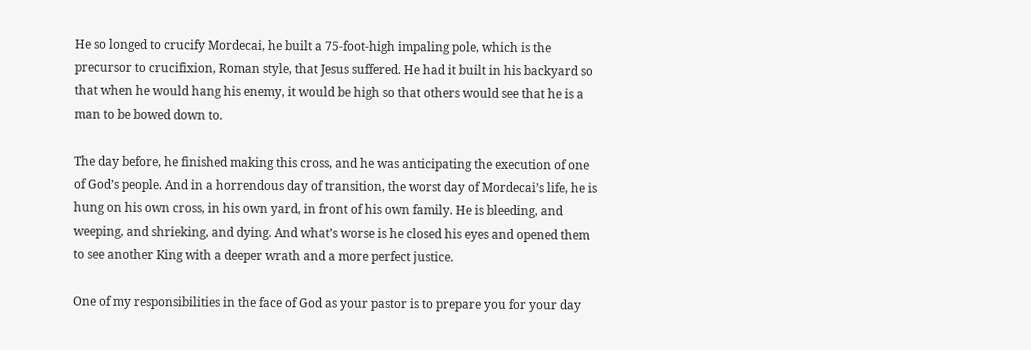He so longed to crucify Mordecai, he built a 75-foot-high impaling pole, which is the precursor to crucifixion, Roman style, that Jesus suffered. He had it built in his backyard so that when he would hang his enemy, it would be high so that others would see that he is a man to be bowed down to.

The day before, he finished making this cross, and he was anticipating the execution of one of God’s people. And in a horrendous day of transition, the worst day of Mordecai’s life, he is hung on his own cross, in his own yard, in front of his own family. He is bleeding, and weeping, and shrieking, and dying. And what’s worse is he closed his eyes and opened them to see another King with a deeper wrath and a more perfect justice.

One of my responsibilities in the face of God as your pastor is to prepare you for your day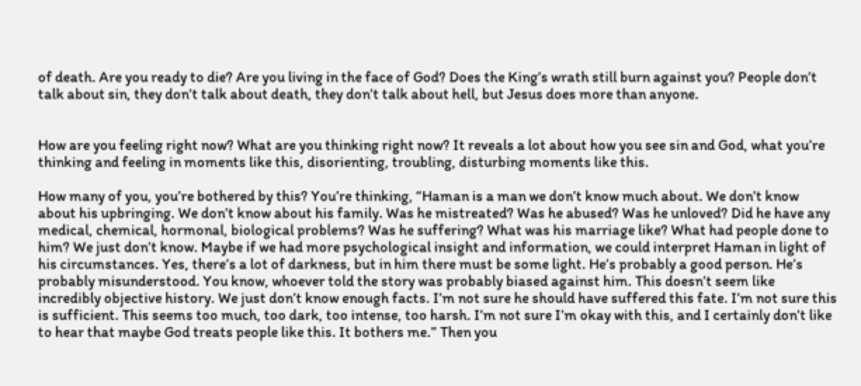of death. Are you ready to die? Are you living in the face of God? Does the King’s wrath still burn against you? People don’t talk about sin, they don’t talk about death, they don’t talk about hell, but Jesus does more than anyone.


How are you feeling right now? What are you thinking right now? It reveals a lot about how you see sin and God, what you’re thinking and feeling in moments like this, disorienting, troubling, disturbing moments like this.

How many of you, you’re bothered by this? You’re thinking, “Haman is a man we don’t know much about. We don’t know about his upbringing. We don’t know about his family. Was he mistreated? Was he abused? Was he unloved? Did he have any medical, chemical, hormonal, biological problems? Was he suffering? What was his marriage like? What had people done to him? We just don’t know. Maybe if we had more psychological insight and information, we could interpret Haman in light of his circumstances. Yes, there’s a lot of darkness, but in him there must be some light. He’s probably a good person. He’s probably misunderstood. You know, whoever told the story was probably biased against him. This doesn’t seem like incredibly objective history. We just don’t know enough facts. I’m not sure he should have suffered this fate. I’m not sure this is sufficient. This seems too much, too dark, too intense, too harsh. I’m not sure I’m okay with this, and I certainly don’t like to hear that maybe God treats people like this. It bothers me.” Then you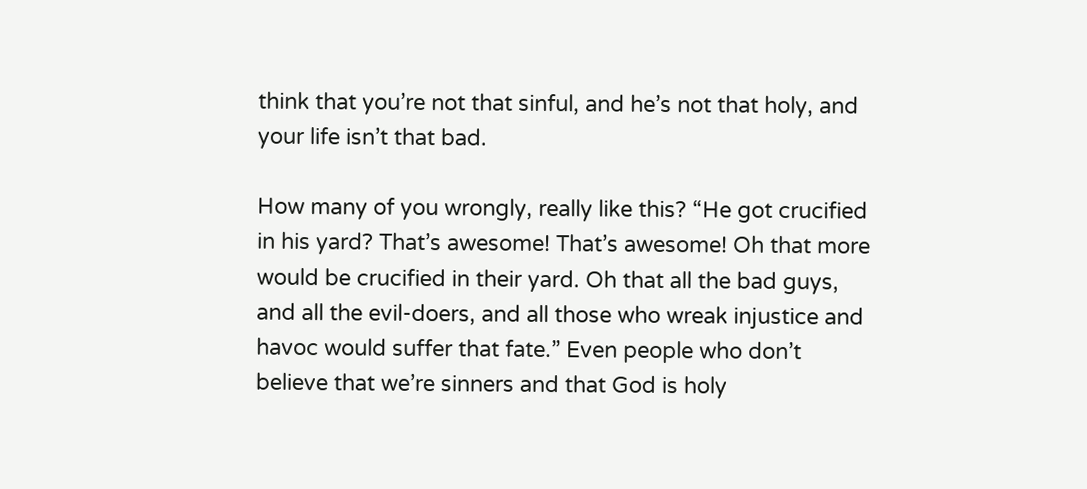think that you’re not that sinful, and he’s not that holy, and your life isn’t that bad.

How many of you wrongly, really like this? “He got crucified in his yard? That’s awesome! That’s awesome! Oh that more would be crucified in their yard. Oh that all the bad guys, and all the evil-doers, and all those who wreak injustice and havoc would suffer that fate.” Even people who don’t believe that we’re sinners and that God is holy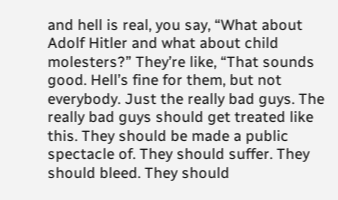and hell is real, you say, “What about Adolf Hitler and what about child molesters?” They’re like, “That sounds good. Hell’s fine for them, but not everybody. Just the really bad guys. The really bad guys should get treated like this. They should be made a public spectacle of. They should suffer. They should bleed. They should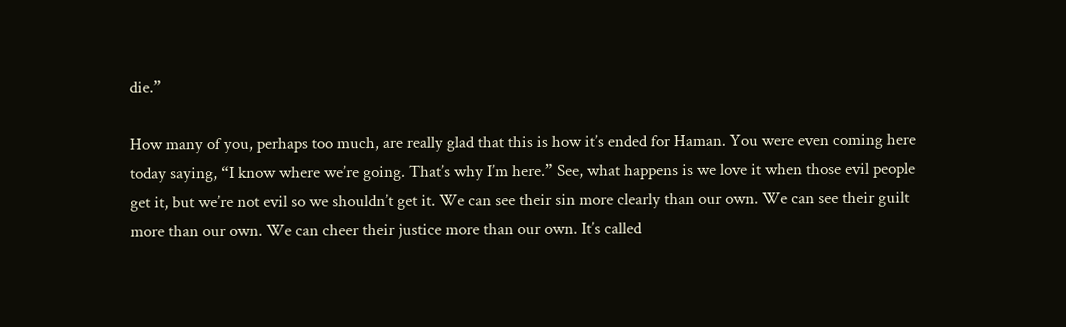die.”

How many of you, perhaps too much, are really glad that this is how it’s ended for Haman. You were even coming here today saying, “I know where we’re going. That’s why I’m here.” See, what happens is we love it when those evil people get it, but we’re not evil so we shouldn’t get it. We can see their sin more clearly than our own. We can see their guilt more than our own. We can cheer their justice more than our own. It’s called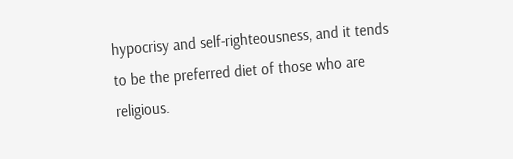hypocrisy and self-righteousness, and it tends to be the preferred diet of those who are religious.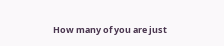How many of you are just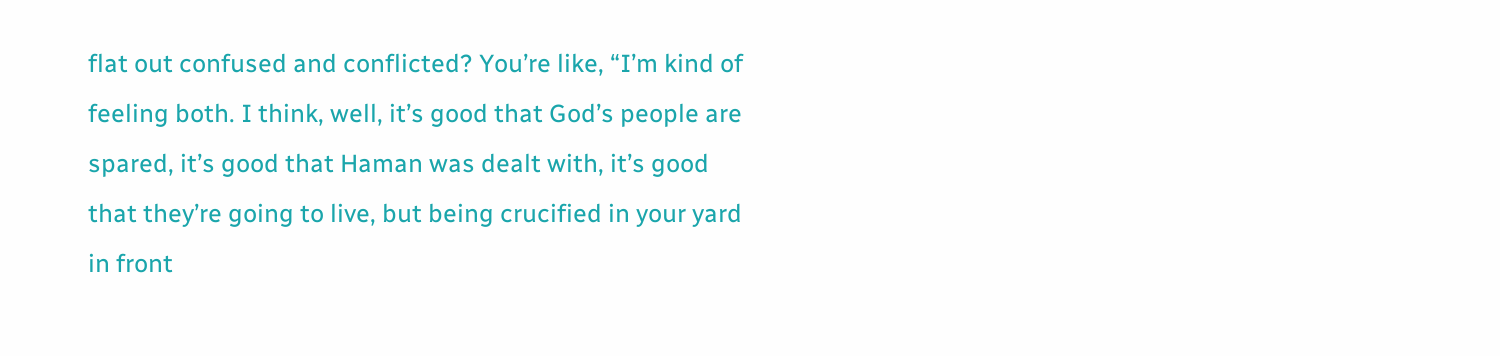flat out confused and conflicted? You’re like, “I’m kind of feeling both. I think, well, it’s good that God’s people are spared, it’s good that Haman was dealt with, it’s good that they’re going to live, but being crucified in your yard in front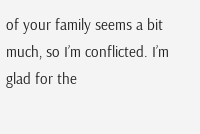of your family seems a bit much, so I’m conflicted. I’m glad for the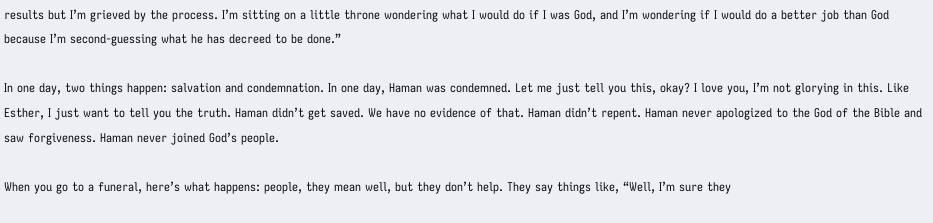results but I’m grieved by the process. I’m sitting on a little throne wondering what I would do if I was God, and I’m wondering if I would do a better job than God because I’m second-guessing what he has decreed to be done.”

In one day, two things happen: salvation and condemnation. In one day, Haman was condemned. Let me just tell you this, okay? I love you, I’m not glorying in this. Like Esther, I just want to tell you the truth. Haman didn’t get saved. We have no evidence of that. Haman didn’t repent. Haman never apologized to the God of the Bible and saw forgiveness. Haman never joined God’s people.

When you go to a funeral, here’s what happens: people, they mean well, but they don’t help. They say things like, “Well, I’m sure they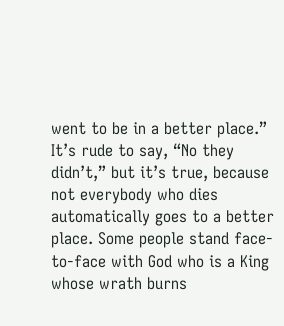went to be in a better place.” It’s rude to say, “No they didn’t,” but it’s true, because not everybody who dies automatically goes to a better place. Some people stand face-to-face with God who is a King whose wrath burns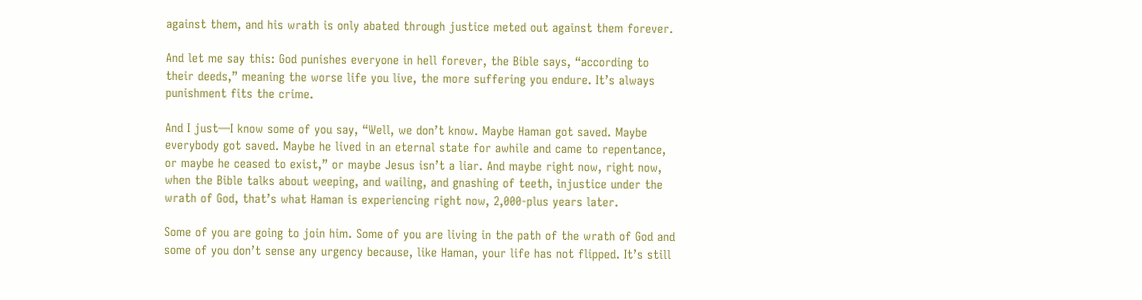against them, and his wrath is only abated through justice meted out against them forever.

And let me say this: God punishes everyone in hell forever, the Bible says, “according to their deeds,” meaning the worse life you live, the more suffering you endure. It’s always punishment fits the crime.

And I just—I know some of you say, “Well, we don’t know. Maybe Haman got saved. Maybe everybody got saved. Maybe he lived in an eternal state for awhile and came to repentance, or maybe he ceased to exist,” or maybe Jesus isn’t a liar. And maybe right now, right now, when the Bible talks about weeping, and wailing, and gnashing of teeth, injustice under the wrath of God, that’s what Haman is experiencing right now, 2,000-plus years later.

Some of you are going to join him. Some of you are living in the path of the wrath of God and some of you don’t sense any urgency because, like Haman, your life has not flipped. It’s still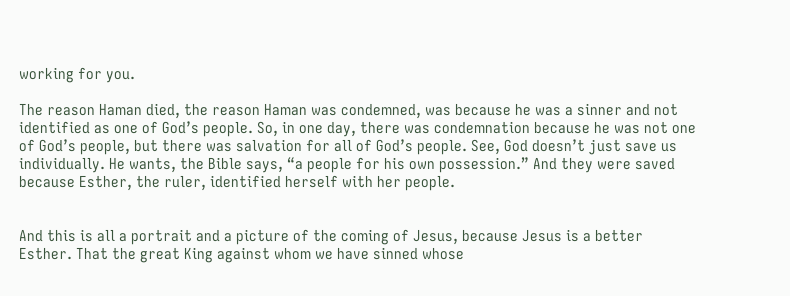working for you.

The reason Haman died, the reason Haman was condemned, was because he was a sinner and not identified as one of God’s people. So, in one day, there was condemnation because he was not one of God’s people, but there was salvation for all of God’s people. See, God doesn’t just save us individually. He wants, the Bible says, “a people for his own possession.” And they were saved because Esther, the ruler, identified herself with her people.


And this is all a portrait and a picture of the coming of Jesus, because Jesus is a better Esther. That the great King against whom we have sinned whose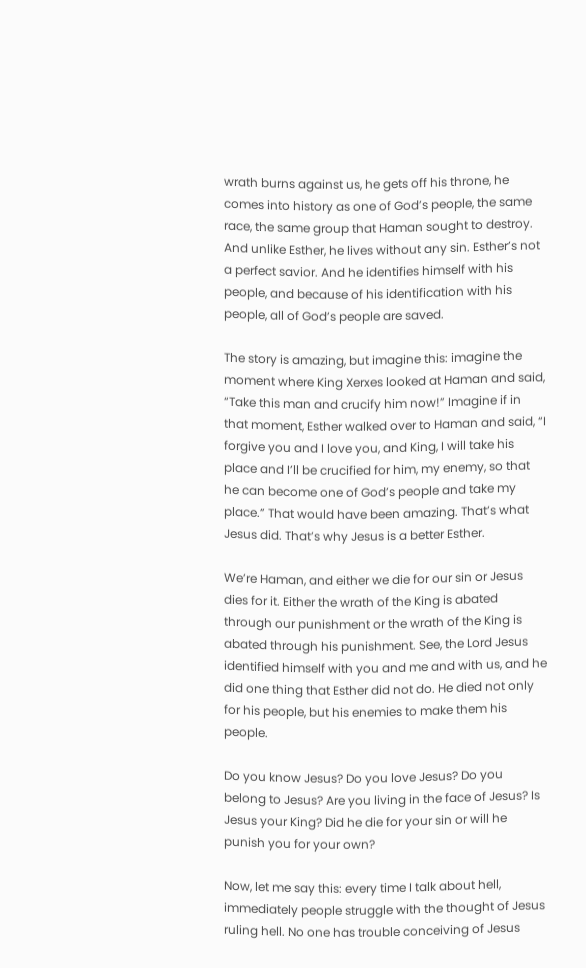wrath burns against us, he gets off his throne, he comes into history as one of God’s people, the same race, the same group that Haman sought to destroy. And unlike Esther, he lives without any sin. Esther’s not a perfect savior. And he identifies himself with his people, and because of his identification with his people, all of God’s people are saved.

The story is amazing, but imagine this: imagine the moment where King Xerxes looked at Haman and said, “Take this man and crucify him now!” Imagine if in that moment, Esther walked over to Haman and said, “I forgive you and I love you, and King, I will take his place and I’ll be crucified for him, my enemy, so that he can become one of God’s people and take my place.” That would have been amazing. That’s what Jesus did. That’s why Jesus is a better Esther.

We’re Haman, and either we die for our sin or Jesus dies for it. Either the wrath of the King is abated through our punishment or the wrath of the King is abated through his punishment. See, the Lord Jesus identified himself with you and me and with us, and he did one thing that Esther did not do. He died not only for his people, but his enemies to make them his people.

Do you know Jesus? Do you love Jesus? Do you belong to Jesus? Are you living in the face of Jesus? Is Jesus your King? Did he die for your sin or will he punish you for your own?

Now, let me say this: every time I talk about hell, immediately people struggle with the thought of Jesus ruling hell. No one has trouble conceiving of Jesus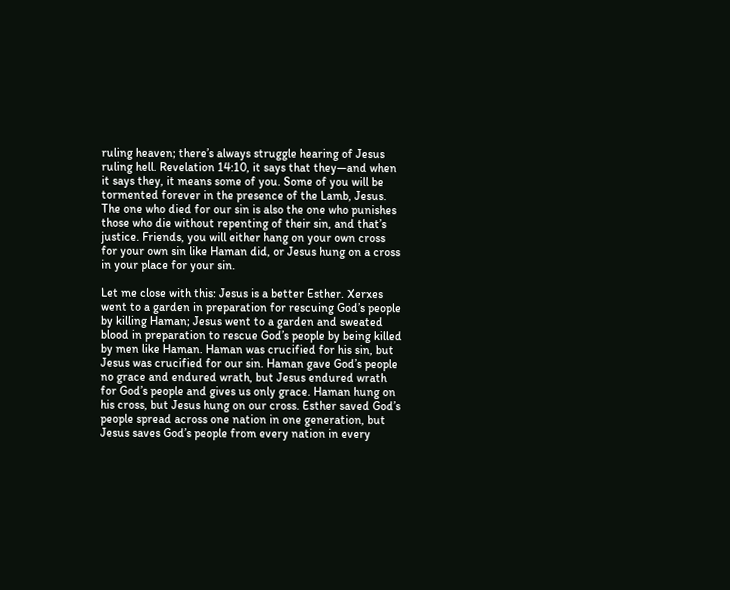ruling heaven; there’s always struggle hearing of Jesus ruling hell. Revelation 14:10, it says that they—and when it says they, it means some of you. Some of you will be tormented forever in the presence of the Lamb, Jesus. The one who died for our sin is also the one who punishes those who die without repenting of their sin, and that’s justice. Friends, you will either hang on your own cross for your own sin like Haman did, or Jesus hung on a cross in your place for your sin.

Let me close with this: Jesus is a better Esther. Xerxes went to a garden in preparation for rescuing God’s people by killing Haman; Jesus went to a garden and sweated blood in preparation to rescue God’s people by being killed by men like Haman. Haman was crucified for his sin, but Jesus was crucified for our sin. Haman gave God’s people no grace and endured wrath, but Jesus endured wrath for God’s people and gives us only grace. Haman hung on his cross, but Jesus hung on our cross. Esther saved God’s people spread across one nation in one generation, but Jesus saves God’s people from every nation in every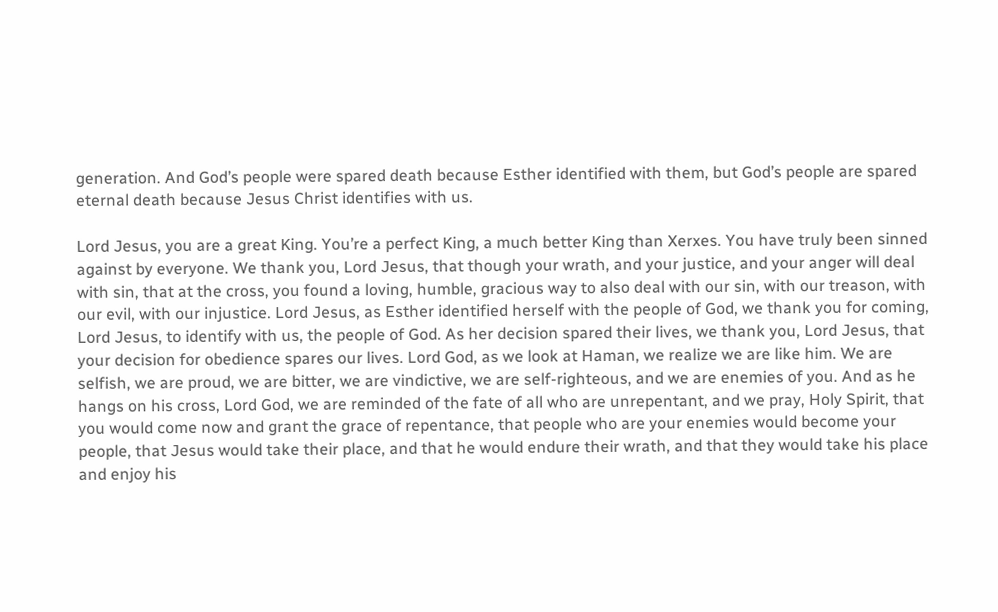generation. And God’s people were spared death because Esther identified with them, but God’s people are spared eternal death because Jesus Christ identifies with us.

Lord Jesus, you are a great King. You’re a perfect King, a much better King than Xerxes. You have truly been sinned against by everyone. We thank you, Lord Jesus, that though your wrath, and your justice, and your anger will deal with sin, that at the cross, you found a loving, humble, gracious way to also deal with our sin, with our treason, with our evil, with our injustice. Lord Jesus, as Esther identified herself with the people of God, we thank you for coming, Lord Jesus, to identify with us, the people of God. As her decision spared their lives, we thank you, Lord Jesus, that your decision for obedience spares our lives. Lord God, as we look at Haman, we realize we are like him. We are selfish, we are proud, we are bitter, we are vindictive, we are self-righteous, and we are enemies of you. And as he hangs on his cross, Lord God, we are reminded of the fate of all who are unrepentant, and we pray, Holy Spirit, that you would come now and grant the grace of repentance, that people who are your enemies would become your people, that Jesus would take their place, and that he would endure their wrath, and that they would take his place and enjoy his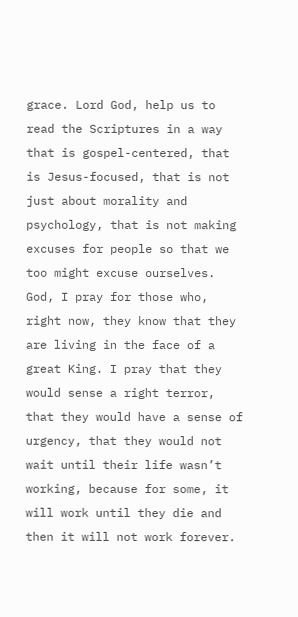grace. Lord God, help us to read the Scriptures in a way that is gospel-centered, that is Jesus-focused, that is not just about morality and psychology, that is not making excuses for people so that we too might excuse ourselves. God, I pray for those who, right now, they know that they are living in the face of a great King. I pray that they would sense a right terror, that they would have a sense of urgency, that they would not wait until their life wasn’t working, because for some, it will work until they die and then it will not work forever.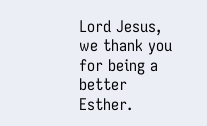Lord Jesus, we thank you for being a better Esther.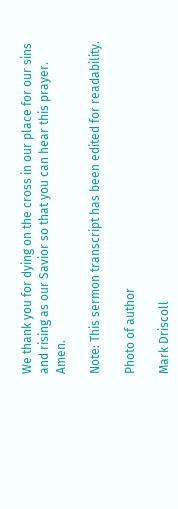We thank you for dying on the cross in our place for our sins and rising as our Savior so that you can hear this prayer. Amen.

Note: This sermon transcript has been edited for readability.

Photo of author

Mark Driscoll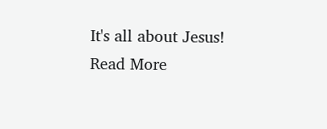It's all about Jesus! Read More